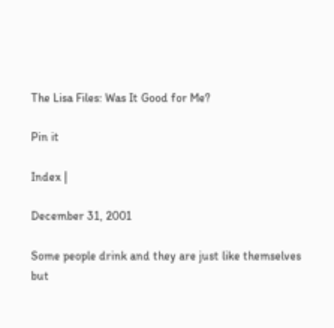The Lisa Files: Was It Good for Me?

Pin it

Index |

December 31, 2001

Some people drink and they are just like themselves but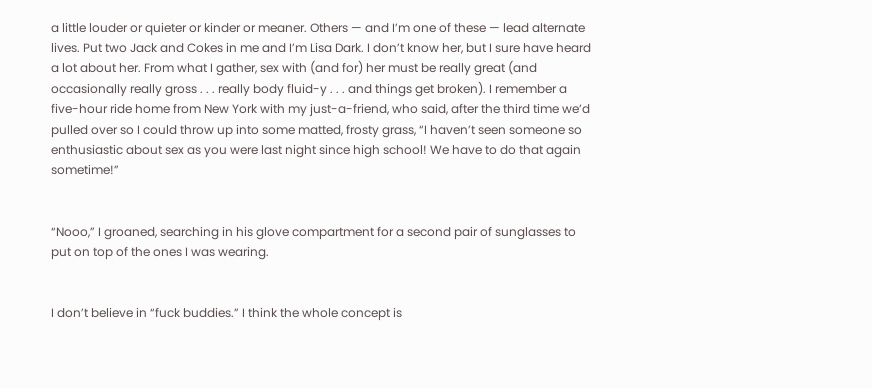a little louder or quieter or kinder or meaner. Others — and I’m one of these — lead alternate lives. Put two Jack and Cokes in me and I’m Lisa Dark. I don’t know her, but I sure have heard a lot about her. From what I gather, sex with (and for) her must be really great (and occasionally really gross . . . really body fluid-y . . . and things get broken). I remember a five-hour ride home from New York with my just-a-friend, who said, after the third time we’d pulled over so I could throw up into some matted, frosty grass, “I haven’t seen someone so enthusiastic about sex as you were last night since high school! We have to do that again sometime!”


“Nooo,” I groaned, searching in his glove compartment for a second pair of sunglasses to put on top of the ones I was wearing.


I don’t believe in “fuck buddies.” I think the whole concept is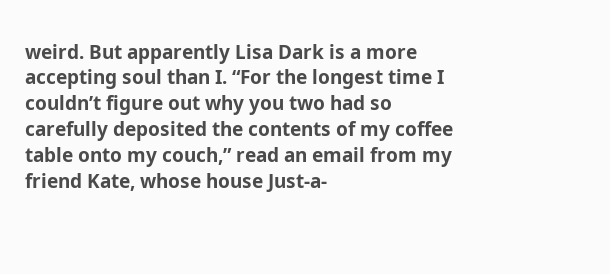weird. But apparently Lisa Dark is a more accepting soul than I. “For the longest time I couldn’t figure out why you two had so carefully deposited the contents of my coffee table onto my couch,” read an email from my friend Kate, whose house Just-a-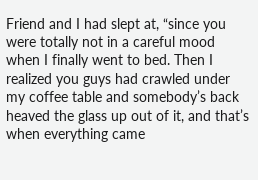Friend and I had slept at, “since you were totally not in a careful mood when I finally went to bed. Then I realized you guys had crawled under my coffee table and somebody’s back heaved the glass up out of it, and that’s when everything came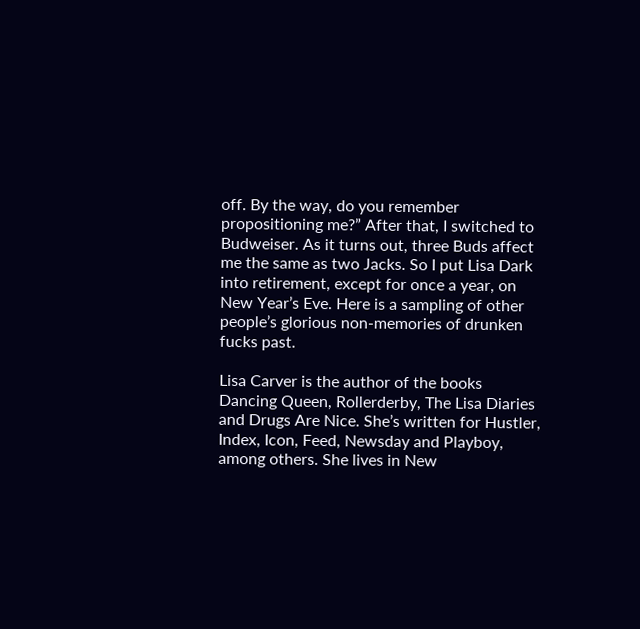off. By the way, do you remember propositioning me?” After that, I switched to Budweiser. As it turns out, three Buds affect me the same as two Jacks. So I put Lisa Dark into retirement, except for once a year, on New Year’s Eve. Here is a sampling of other people’s glorious non-memories of drunken fucks past.

Lisa Carver is the author of the books Dancing Queen, Rollerderby, The Lisa Diaries and Drugs Are Nice. She’s written for Hustler, Index, Icon, Feed, Newsday and Playboy, among others. She lives in New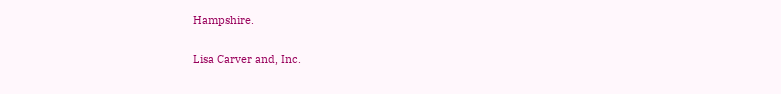Hampshire.

Lisa Carver and, Inc.